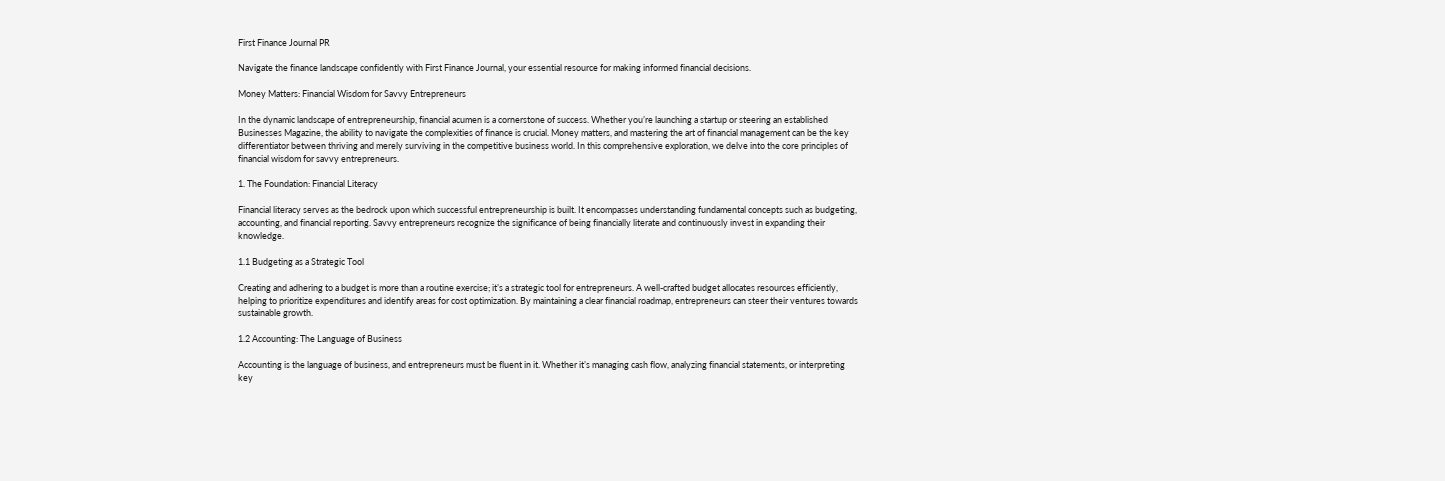First Finance Journal PR

Navigate the finance landscape confidently with First Finance Journal, your essential resource for making informed financial decisions.

Money Matters: Financial Wisdom for Savvy Entrepreneurs

In the dynamic landscape of entrepreneurship, financial acumen is a cornerstone of success. Whether you’re launching a startup or steering an established Businesses Magazine, the ability to navigate the complexities of finance is crucial. Money matters, and mastering the art of financial management can be the key differentiator between thriving and merely surviving in the competitive business world. In this comprehensive exploration, we delve into the core principles of financial wisdom for savvy entrepreneurs.

1. The Foundation: Financial Literacy

Financial literacy serves as the bedrock upon which successful entrepreneurship is built. It encompasses understanding fundamental concepts such as budgeting, accounting, and financial reporting. Savvy entrepreneurs recognize the significance of being financially literate and continuously invest in expanding their knowledge.

1.1 Budgeting as a Strategic Tool

Creating and adhering to a budget is more than a routine exercise; it’s a strategic tool for entrepreneurs. A well-crafted budget allocates resources efficiently, helping to prioritize expenditures and identify areas for cost optimization. By maintaining a clear financial roadmap, entrepreneurs can steer their ventures towards sustainable growth.

1.2 Accounting: The Language of Business

Accounting is the language of business, and entrepreneurs must be fluent in it. Whether it’s managing cash flow, analyzing financial statements, or interpreting key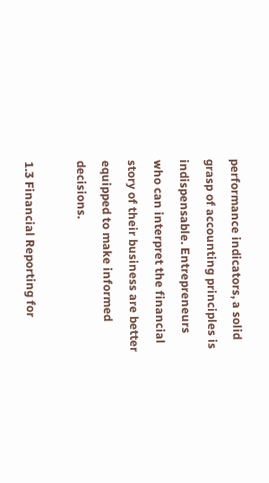performance indicators, a solid grasp of accounting principles is indispensable. Entrepreneurs who can interpret the financial story of their business are better equipped to make informed decisions.

1.3 Financial Reporting for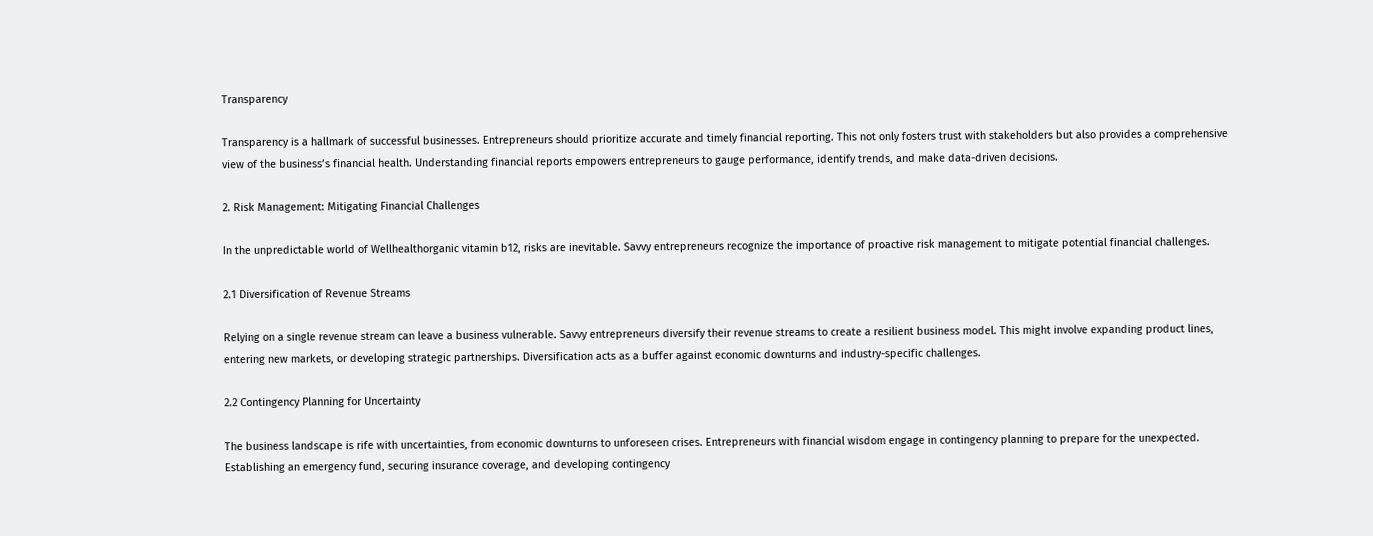Transparency

Transparency is a hallmark of successful businesses. Entrepreneurs should prioritize accurate and timely financial reporting. This not only fosters trust with stakeholders but also provides a comprehensive view of the business’s financial health. Understanding financial reports empowers entrepreneurs to gauge performance, identify trends, and make data-driven decisions.

2. Risk Management: Mitigating Financial Challenges

In the unpredictable world of Wellhealthorganic vitamin b12, risks are inevitable. Savvy entrepreneurs recognize the importance of proactive risk management to mitigate potential financial challenges.

2.1 Diversification of Revenue Streams

Relying on a single revenue stream can leave a business vulnerable. Savvy entrepreneurs diversify their revenue streams to create a resilient business model. This might involve expanding product lines, entering new markets, or developing strategic partnerships. Diversification acts as a buffer against economic downturns and industry-specific challenges.

2.2 Contingency Planning for Uncertainty

The business landscape is rife with uncertainties, from economic downturns to unforeseen crises. Entrepreneurs with financial wisdom engage in contingency planning to prepare for the unexpected. Establishing an emergency fund, securing insurance coverage, and developing contingency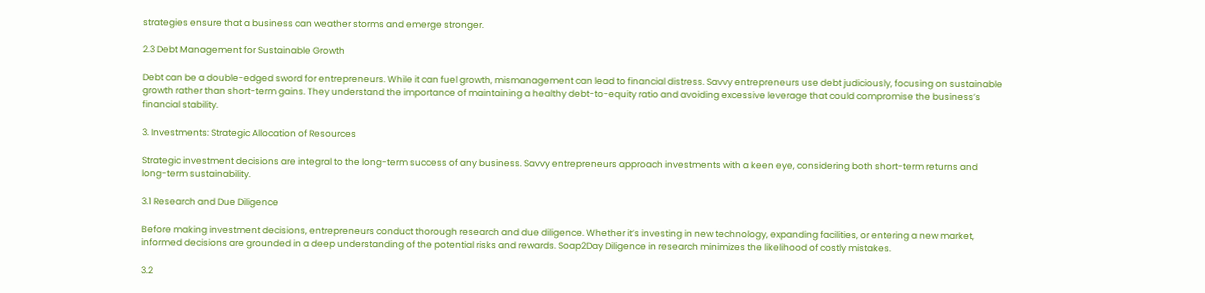strategies ensure that a business can weather storms and emerge stronger.

2.3 Debt Management for Sustainable Growth

Debt can be a double-edged sword for entrepreneurs. While it can fuel growth, mismanagement can lead to financial distress. Savvy entrepreneurs use debt judiciously, focusing on sustainable growth rather than short-term gains. They understand the importance of maintaining a healthy debt-to-equity ratio and avoiding excessive leverage that could compromise the business’s financial stability.

3. Investments: Strategic Allocation of Resources

Strategic investment decisions are integral to the long-term success of any business. Savvy entrepreneurs approach investments with a keen eye, considering both short-term returns and long-term sustainability.

3.1 Research and Due Diligence

Before making investment decisions, entrepreneurs conduct thorough research and due diligence. Whether it’s investing in new technology, expanding facilities, or entering a new market, informed decisions are grounded in a deep understanding of the potential risks and rewards. Soap2Day Diligence in research minimizes the likelihood of costly mistakes.

3.2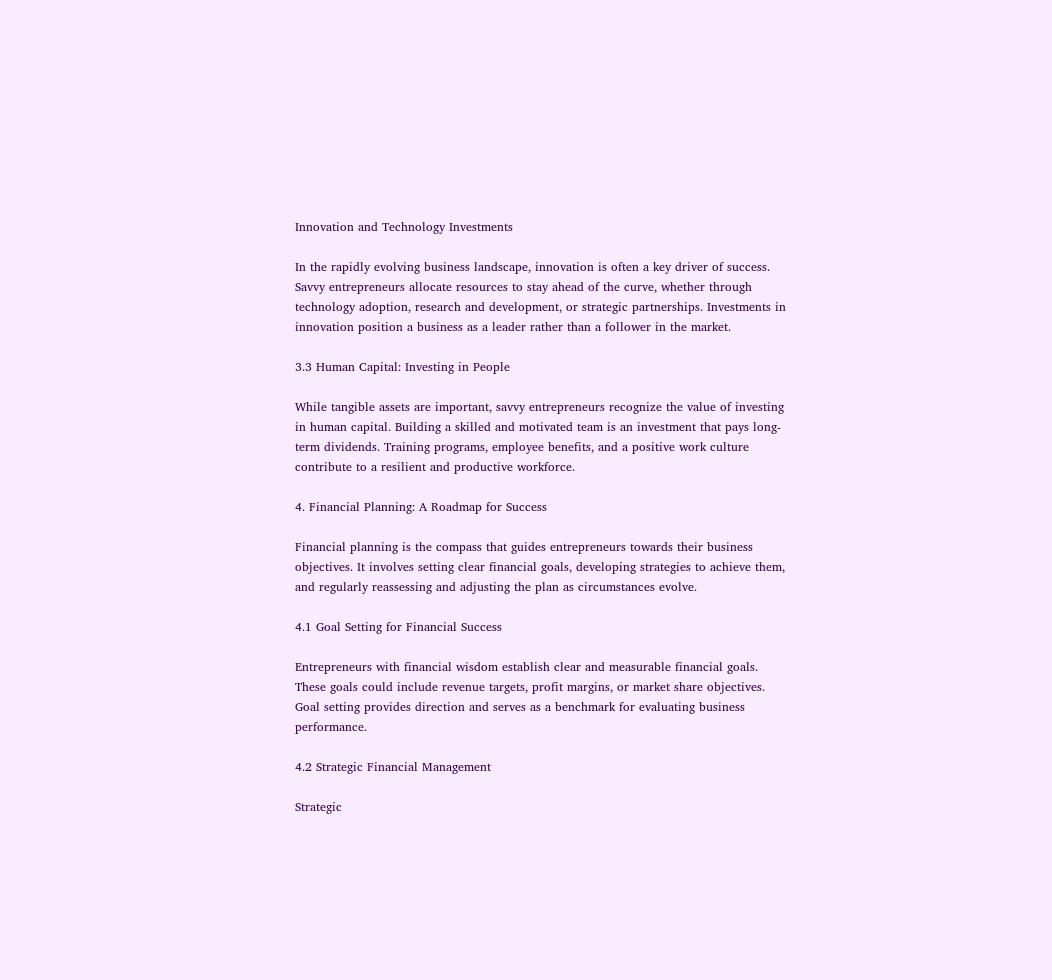Innovation and Technology Investments

In the rapidly evolving business landscape, innovation is often a key driver of success. Savvy entrepreneurs allocate resources to stay ahead of the curve, whether through technology adoption, research and development, or strategic partnerships. Investments in innovation position a business as a leader rather than a follower in the market.

3.3 Human Capital: Investing in People

While tangible assets are important, savvy entrepreneurs recognize the value of investing in human capital. Building a skilled and motivated team is an investment that pays long-term dividends. Training programs, employee benefits, and a positive work culture contribute to a resilient and productive workforce.

4. Financial Planning: A Roadmap for Success

Financial planning is the compass that guides entrepreneurs towards their business objectives. It involves setting clear financial goals, developing strategies to achieve them, and regularly reassessing and adjusting the plan as circumstances evolve.

4.1 Goal Setting for Financial Success

Entrepreneurs with financial wisdom establish clear and measurable financial goals. These goals could include revenue targets, profit margins, or market share objectives. Goal setting provides direction and serves as a benchmark for evaluating business performance.

4.2 Strategic Financial Management

Strategic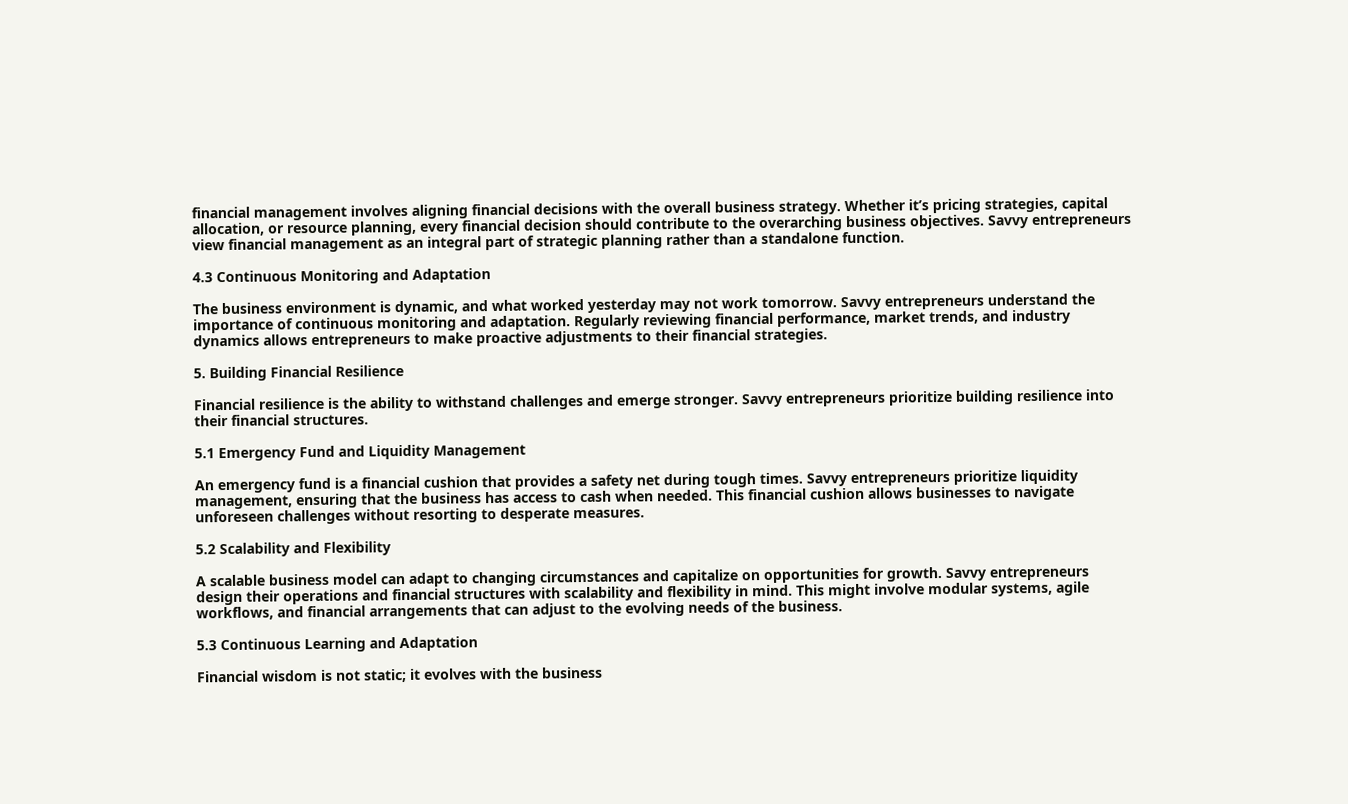financial management involves aligning financial decisions with the overall business strategy. Whether it’s pricing strategies, capital allocation, or resource planning, every financial decision should contribute to the overarching business objectives. Savvy entrepreneurs view financial management as an integral part of strategic planning rather than a standalone function.

4.3 Continuous Monitoring and Adaptation

The business environment is dynamic, and what worked yesterday may not work tomorrow. Savvy entrepreneurs understand the importance of continuous monitoring and adaptation. Regularly reviewing financial performance, market trends, and industry dynamics allows entrepreneurs to make proactive adjustments to their financial strategies.

5. Building Financial Resilience

Financial resilience is the ability to withstand challenges and emerge stronger. Savvy entrepreneurs prioritize building resilience into their financial structures.

5.1 Emergency Fund and Liquidity Management

An emergency fund is a financial cushion that provides a safety net during tough times. Savvy entrepreneurs prioritize liquidity management, ensuring that the business has access to cash when needed. This financial cushion allows businesses to navigate unforeseen challenges without resorting to desperate measures.

5.2 Scalability and Flexibility

A scalable business model can adapt to changing circumstances and capitalize on opportunities for growth. Savvy entrepreneurs design their operations and financial structures with scalability and flexibility in mind. This might involve modular systems, agile workflows, and financial arrangements that can adjust to the evolving needs of the business.

5.3 Continuous Learning and Adaptation

Financial wisdom is not static; it evolves with the business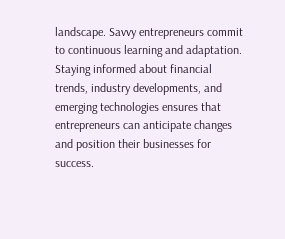landscape. Savvy entrepreneurs commit to continuous learning and adaptation. Staying informed about financial trends, industry developments, and emerging technologies ensures that entrepreneurs can anticipate changes and position their businesses for success.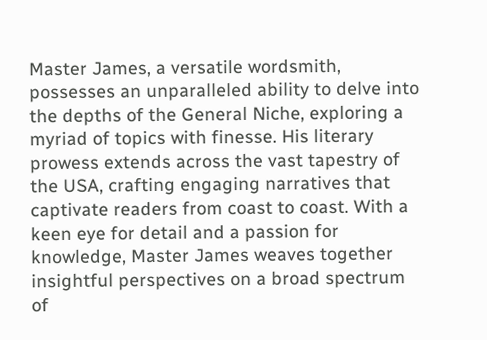Master James, a versatile wordsmith, possesses an unparalleled ability to delve into the depths of the General Niche, exploring a myriad of topics with finesse. His literary prowess extends across the vast tapestry of the USA, crafting engaging narratives that captivate readers from coast to coast. With a keen eye for detail and a passion for knowledge, Master James weaves together insightful perspectives on a broad spectrum of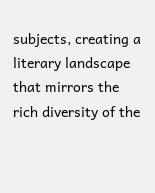subjects, creating a literary landscape that mirrors the rich diversity of the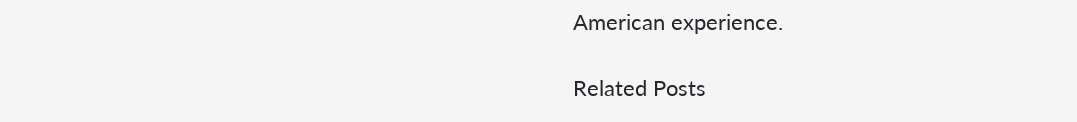American experience.

Related Posts